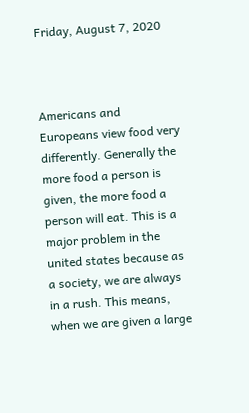Friday, August 7, 2020



Americans and Europeans view food very differently. Generally the more food a person is given, the more food a person will eat. This is a major problem in the united states because as a society, we are always in a rush. This means, when we are given a large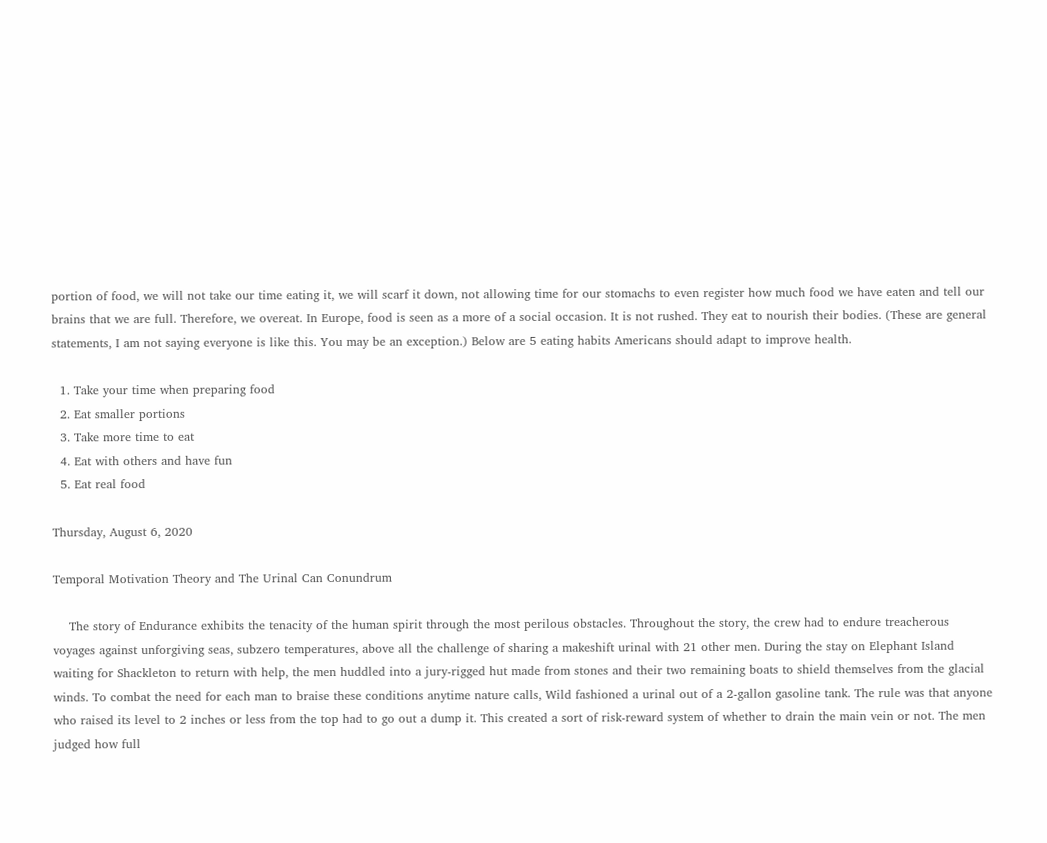portion of food, we will not take our time eating it, we will scarf it down, not allowing time for our stomachs to even register how much food we have eaten and tell our brains that we are full. Therefore, we overeat. In Europe, food is seen as a more of a social occasion. It is not rushed. They eat to nourish their bodies. (These are general statements, I am not saying everyone is like this. You may be an exception.) Below are 5 eating habits Americans should adapt to improve health.

  1. Take your time when preparing food
  2. Eat smaller portions
  3. Take more time to eat
  4. Eat with others and have fun
  5. Eat real food

Thursday, August 6, 2020

Temporal Motivation Theory and The Urinal Can Conundrum

    The story of Endurance exhibits the tenacity of the human spirit through the most perilous obstacles. Throughout the story, the crew had to endure treacherous voyages against unforgiving seas, subzero temperatures, above all the challenge of sharing a makeshift urinal with 21 other men. During the stay on Elephant Island waiting for Shackleton to return with help, the men huddled into a jury-rigged hut made from stones and their two remaining boats to shield themselves from the glacial winds. To combat the need for each man to braise these conditions anytime nature calls, Wild fashioned a urinal out of a 2-gallon gasoline tank. The rule was that anyone who raised its level to 2 inches or less from the top had to go out a dump it. This created a sort of risk-reward system of whether to drain the main vein or not. The men judged how full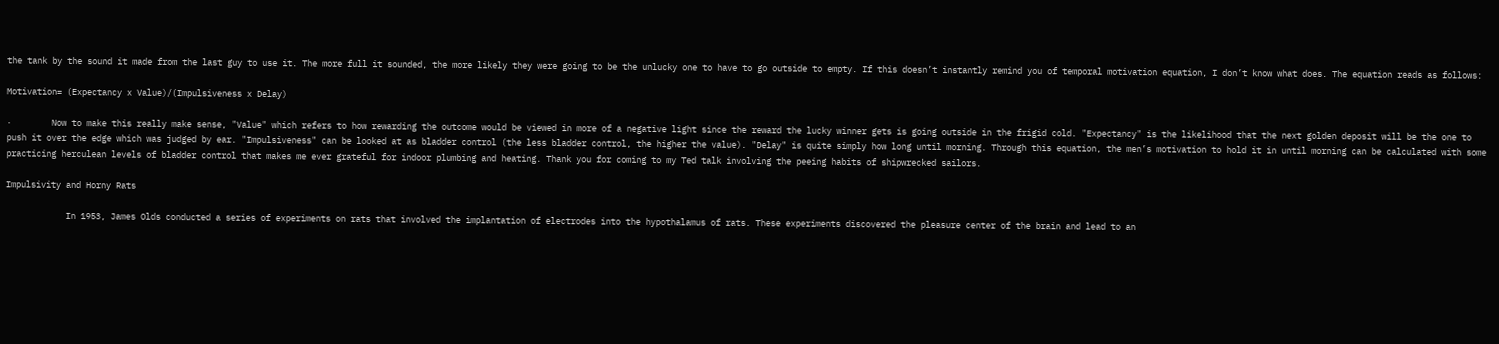the tank by the sound it made from the last guy to use it. The more full it sounded, the more likely they were going to be the unlucky one to have to go outside to empty. If this doesn’t instantly remind you of temporal motivation equation, I don’t know what does. The equation reads as follows:

Motivation= (Expectancy x Value)/(Impulsiveness x Delay)

·        Now to make this really make sense, "Value" which refers to how rewarding the outcome would be viewed in more of a negative light since the reward the lucky winner gets is going outside in the frigid cold. "Expectancy" is the likelihood that the next golden deposit will be the one to push it over the edge which was judged by ear. "Impulsiveness" can be looked at as bladder control (the less bladder control, the higher the value). "Delay" is quite simply how long until morning. Through this equation, the men’s motivation to hold it in until morning can be calculated with some practicing herculean levels of bladder control that makes me ever grateful for indoor plumbing and heating. Thank you for coming to my Ted talk involving the peeing habits of shipwrecked sailors.

Impulsivity and Horny Rats

            In 1953, James Olds conducted a series of experiments on rats that involved the implantation of electrodes into the hypothalamus of rats. These experiments discovered the pleasure center of the brain and lead to an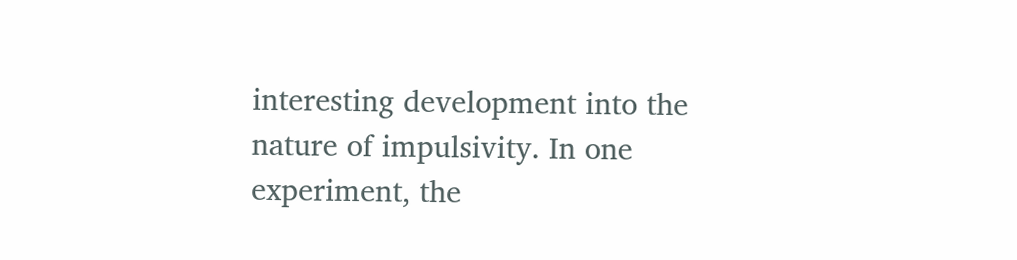interesting development into the nature of impulsivity. In one experiment, the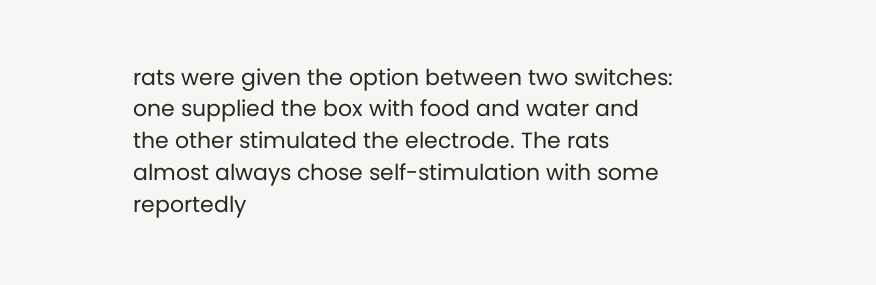rats were given the option between two switches: one supplied the box with food and water and the other stimulated the electrode. The rats almost always chose self-stimulation with some reportedly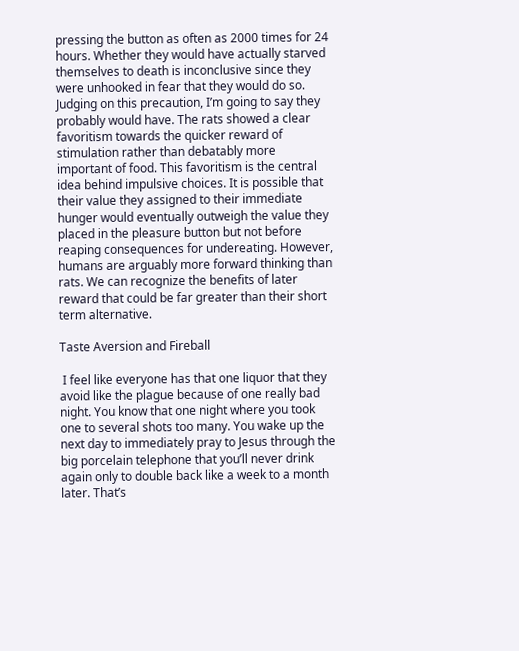pressing the button as often as 2000 times for 24 hours. Whether they would have actually starved themselves to death is inconclusive since they were unhooked in fear that they would do so. Judging on this precaution, I’m going to say they probably would have. The rats showed a clear favoritism towards the quicker reward of stimulation rather than debatably more important of food. This favoritism is the central idea behind impulsive choices. It is possible that their value they assigned to their immediate hunger would eventually outweigh the value they placed in the pleasure button but not before reaping consequences for undereating. However, humans are arguably more forward thinking than rats. We can recognize the benefits of later reward that could be far greater than their short term alternative.

Taste Aversion and Fireball

 I feel like everyone has that one liquor that they avoid like the plague because of one really bad night. You know that one night where you took one to several shots too many. You wake up the next day to immediately pray to Jesus through the big porcelain telephone that you’ll never drink again only to double back like a week to a month later. That’s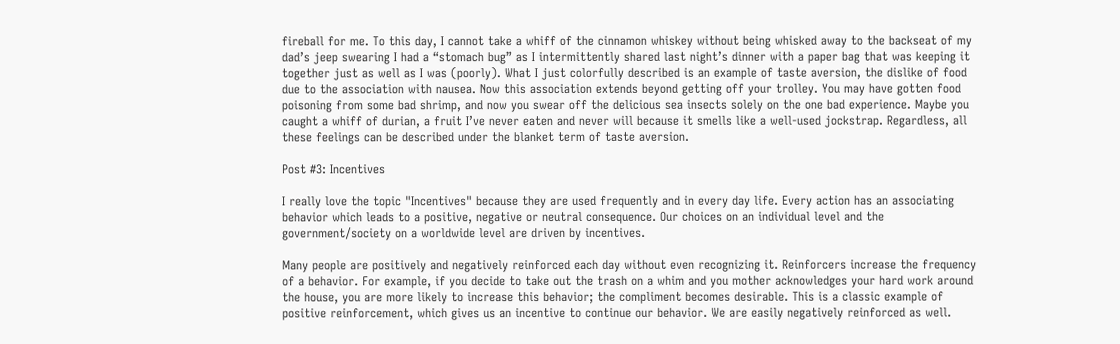fireball for me. To this day, I cannot take a whiff of the cinnamon whiskey without being whisked away to the backseat of my dad’s jeep swearing I had a “stomach bug” as I intermittently shared last night’s dinner with a paper bag that was keeping it together just as well as I was (poorly). What I just colorfully described is an example of taste aversion, the dislike of food due to the association with nausea. Now this association extends beyond getting off your trolley. You may have gotten food poisoning from some bad shrimp, and now you swear off the delicious sea insects solely on the one bad experience. Maybe you caught a whiff of durian, a fruit I’ve never eaten and never will because it smells like a well-used jockstrap. Regardless, all these feelings can be described under the blanket term of taste aversion.

Post #3: Incentives

I really love the topic "Incentives" because they are used frequently and in every day life. Every action has an associating behavior which leads to a positive, negative or neutral consequence. Our choices on an individual level and the government/society on a worldwide level are driven by incentives.

Many people are positively and negatively reinforced each day without even recognizing it. Reinforcers increase the frequency of a behavior. For example, if you decide to take out the trash on a whim and you mother acknowledges your hard work around the house, you are more likely to increase this behavior; the compliment becomes desirable. This is a classic example of positive reinforcement, which gives us an incentive to continue our behavior. We are easily negatively reinforced as well.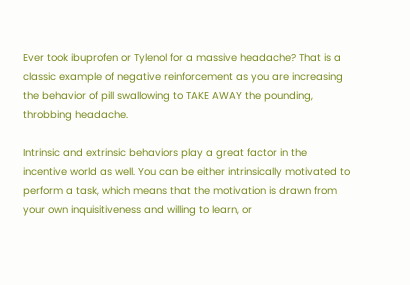Ever took ibuprofen or Tylenol for a massive headache? That is a classic example of negative reinforcement as you are increasing the behavior of pill swallowing to TAKE AWAY the pounding, throbbing headache.

Intrinsic and extrinsic behaviors play a great factor in the incentive world as well. You can be either intrinsically motivated to perform a task, which means that the motivation is drawn from your own inquisitiveness and willing to learn, or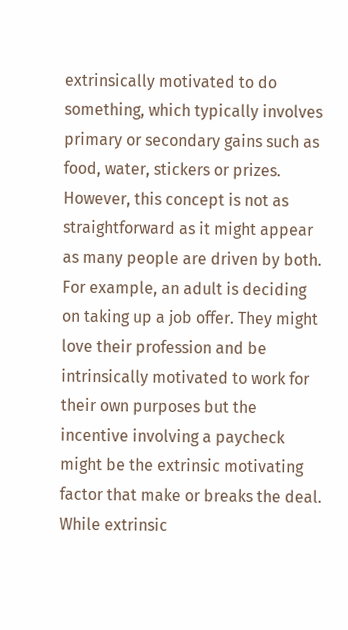extrinsically motivated to do something, which typically involves primary or secondary gains such as food, water, stickers or prizes. However, this concept is not as straightforward as it might appear as many people are driven by both. For example, an adult is deciding on taking up a job offer. They might love their profession and be intrinsically motivated to work for their own purposes but the incentive involving a paycheck might be the extrinsic motivating factor that make or breaks the deal. While extrinsic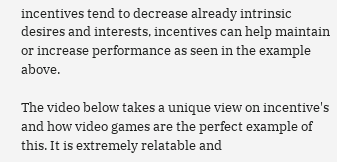incentives tend to decrease already intrinsic desires and interests, incentives can help maintain or increase performance as seen in the example above.

The video below takes a unique view on incentive's and how video games are the perfect example of this. It is extremely relatable and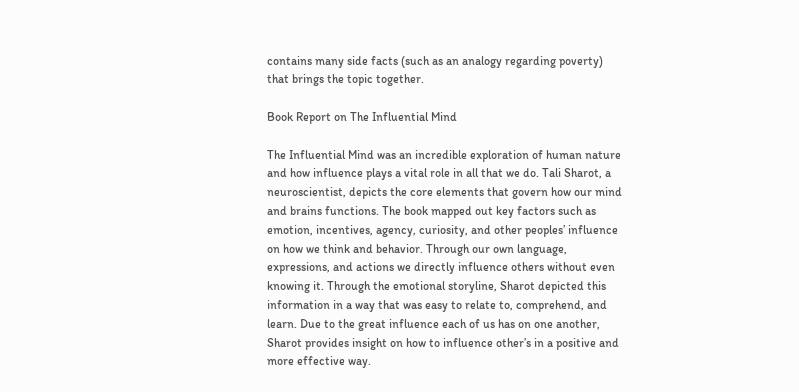contains many side facts (such as an analogy regarding poverty) that brings the topic together.

Book Report on The Influential Mind

The Influential Mind was an incredible exploration of human nature and how influence plays a vital role in all that we do. Tali Sharot, a neuroscientist, depicts the core elements that govern how our mind and brains functions. The book mapped out key factors such as emotion, incentives, agency, curiosity, and other peoples’ influence on how we think and behavior. Through our own language, expressions, and actions we directly influence others without even knowing it. Through the emotional storyline, Sharot depicted this information in a way that was easy to relate to, comprehend, and learn. Due to the great influence each of us has on one another, Sharot provides insight on how to influence other’s in a positive and more effective way.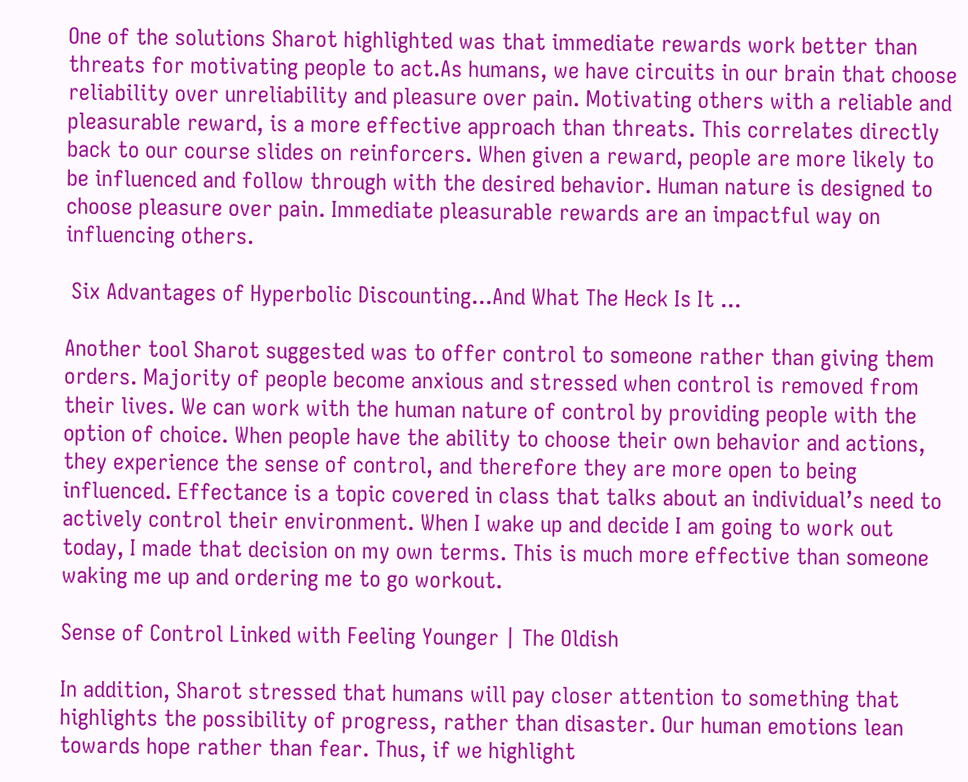One of the solutions Sharot highlighted was that immediate rewards work better than threats for motivating people to act.As humans, we have circuits in our brain that choose reliability over unreliability and pleasure over pain. Motivating others with a reliable and pleasurable reward, is a more effective approach than threats. This correlates directly back to our course slides on reinforcers. When given a reward, people are more likely to be influenced and follow through with the desired behavior. Human nature is designed to choose pleasure over pain. Immediate pleasurable rewards are an impactful way on influencing others.

 Six Advantages of Hyperbolic Discounting...And What The Heck Is It ...

Another tool Sharot suggested was to offer control to someone rather than giving them orders. Majority of people become anxious and stressed when control is removed from their lives. We can work with the human nature of control by providing people with the option of choice. When people have the ability to choose their own behavior and actions, they experience the sense of control, and therefore they are more open to being influenced. Effectance is a topic covered in class that talks about an individual’s need to actively control their environment. When I wake up and decide I am going to work out today, I made that decision on my own terms. This is much more effective than someone waking me up and ordering me to go workout.

Sense of Control Linked with Feeling Younger | The Oldish

In addition, Sharot stressed that humans will pay closer attention to something that highlights the possibility of progress, rather than disaster. Our human emotions lean towards hope rather than fear. Thus, if we highlight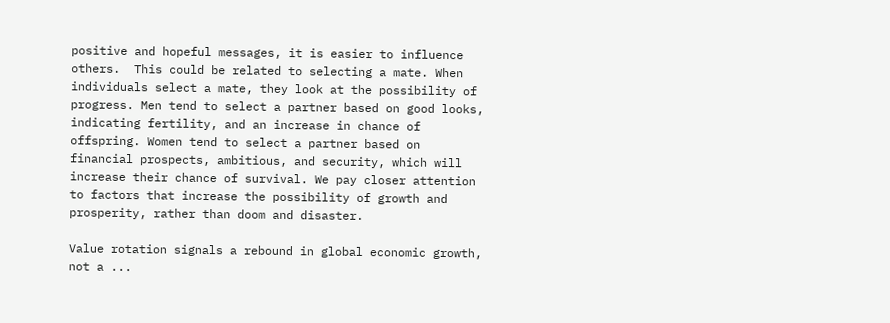positive and hopeful messages, it is easier to influence others.  This could be related to selecting a mate. When individuals select a mate, they look at the possibility of progress. Men tend to select a partner based on good looks, indicating fertility, and an increase in chance of offspring. Women tend to select a partner based on financial prospects, ambitious, and security, which will increase their chance of survival. We pay closer attention to factors that increase the possibility of growth and prosperity, rather than doom and disaster.

Value rotation signals a rebound in global economic growth, not a ...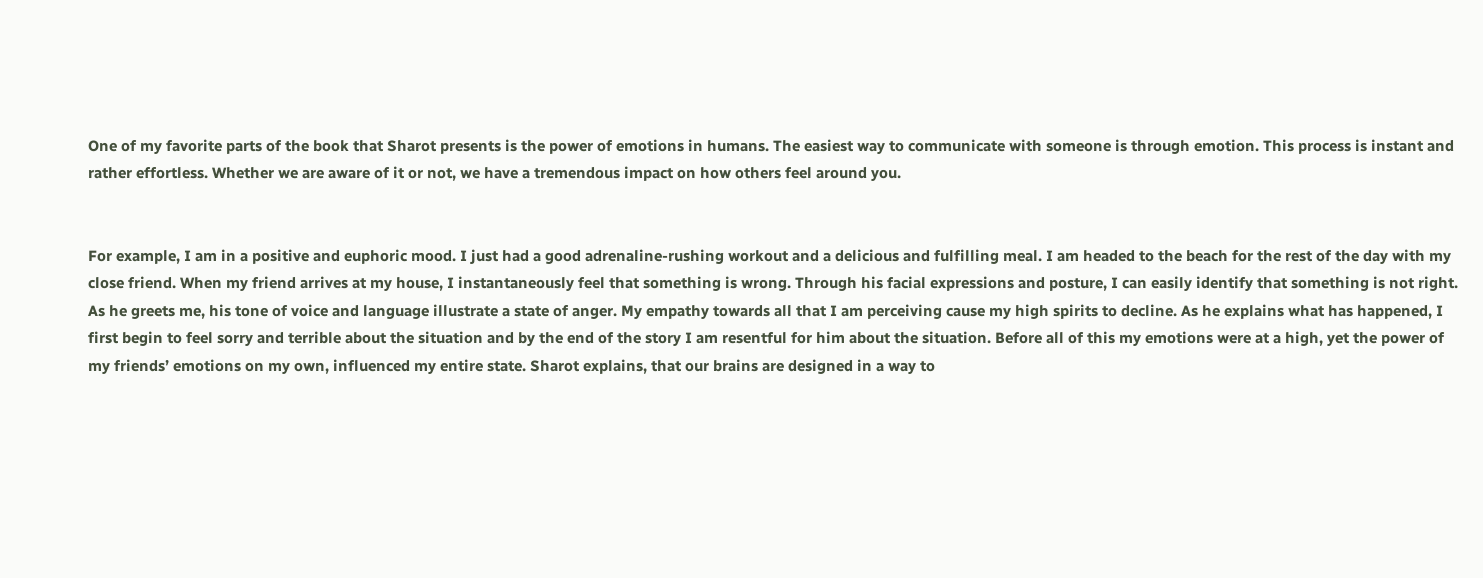One of my favorite parts of the book that Sharot presents is the power of emotions in humans. The easiest way to communicate with someone is through emotion. This process is instant and rather effortless. Whether we are aware of it or not, we have a tremendous impact on how others feel around you.


For example, I am in a positive and euphoric mood. I just had a good adrenaline-rushing workout and a delicious and fulfilling meal. I am headed to the beach for the rest of the day with my close friend. When my friend arrives at my house, I instantaneously feel that something is wrong. Through his facial expressions and posture, I can easily identify that something is not right. As he greets me, his tone of voice and language illustrate a state of anger. My empathy towards all that I am perceiving cause my high spirits to decline. As he explains what has happened, I first begin to feel sorry and terrible about the situation and by the end of the story I am resentful for him about the situation. Before all of this my emotions were at a high, yet the power of my friends’ emotions on my own, influenced my entire state. Sharot explains, that our brains are designed in a way to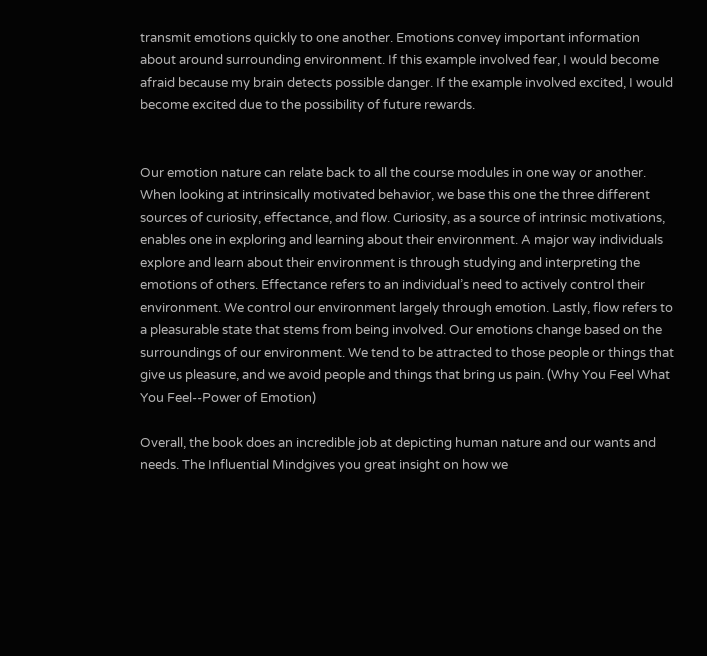transmit emotions quickly to one another. Emotions convey important information about around surrounding environment. If this example involved fear, I would become afraid because my brain detects possible danger. If the example involved excited, I would become excited due to the possibility of future rewards.


Our emotion nature can relate back to all the course modules in one way or another. When looking at intrinsically motivated behavior, we base this one the three different sources of curiosity, effectance, and flow. Curiosity, as a source of intrinsic motivations, enables one in exploring and learning about their environment. A major way individuals explore and learn about their environment is through studying and interpreting the emotions of others. Effectance refers to an individual’s need to actively control their environment. We control our environment largely through emotion. Lastly, flow refers to a pleasurable state that stems from being involved. Our emotions change based on the surroundings of our environment. We tend to be attracted to those people or things that give us pleasure, and we avoid people and things that bring us pain. (Why You Feel What You Feel--Power of Emotion)

Overall, the book does an incredible job at depicting human nature and our wants and needs. The Influential Mindgives you great insight on how we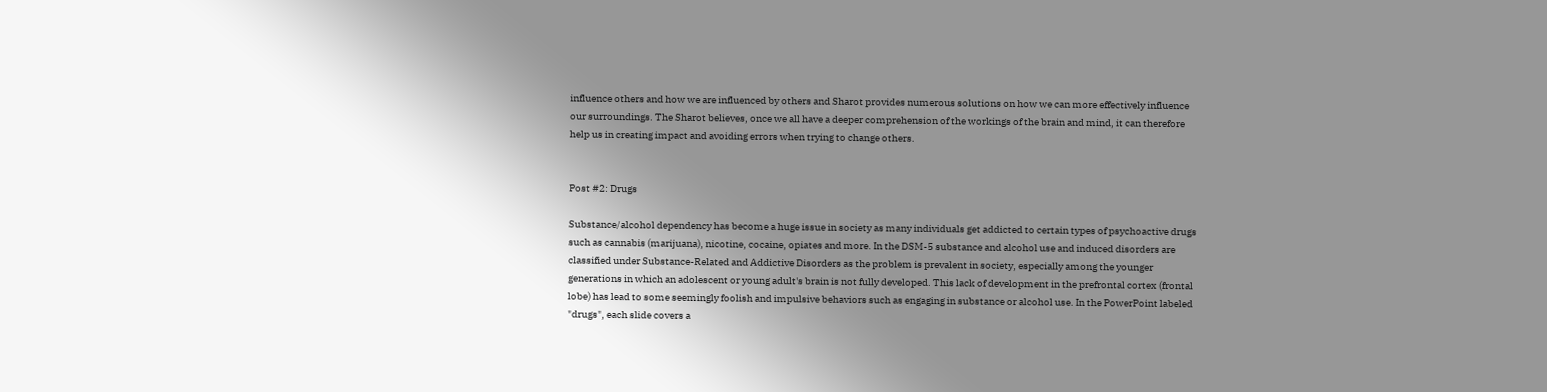influence others and how we are influenced by others and Sharot provides numerous solutions on how we can more effectively influence our surroundings. The Sharot believes, once we all have a deeper comprehension of the workings of the brain and mind, it can therefore help us in creating impact and avoiding errors when trying to change others.


Post #2: Drugs

Substance/alcohol dependency has become a huge issue in society as many individuals get addicted to certain types of psychoactive drugs such as cannabis (marijuana), nicotine, cocaine, opiates and more. In the DSM-5 substance and alcohol use and induced disorders are classified under Substance-Related and Addictive Disorders as the problem is prevalent in society, especially among the younger generations in which an adolescent or young adult's brain is not fully developed. This lack of development in the prefrontal cortex (frontal lobe) has lead to some seemingly foolish and impulsive behaviors such as engaging in substance or alcohol use. In the PowerPoint labeled "drugs", each slide covers a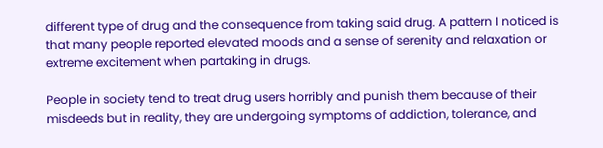different type of drug and the consequence from taking said drug. A pattern I noticed is that many people reported elevated moods and a sense of serenity and relaxation or extreme excitement when partaking in drugs.

People in society tend to treat drug users horribly and punish them because of their misdeeds but in reality, they are undergoing symptoms of addiction, tolerance, and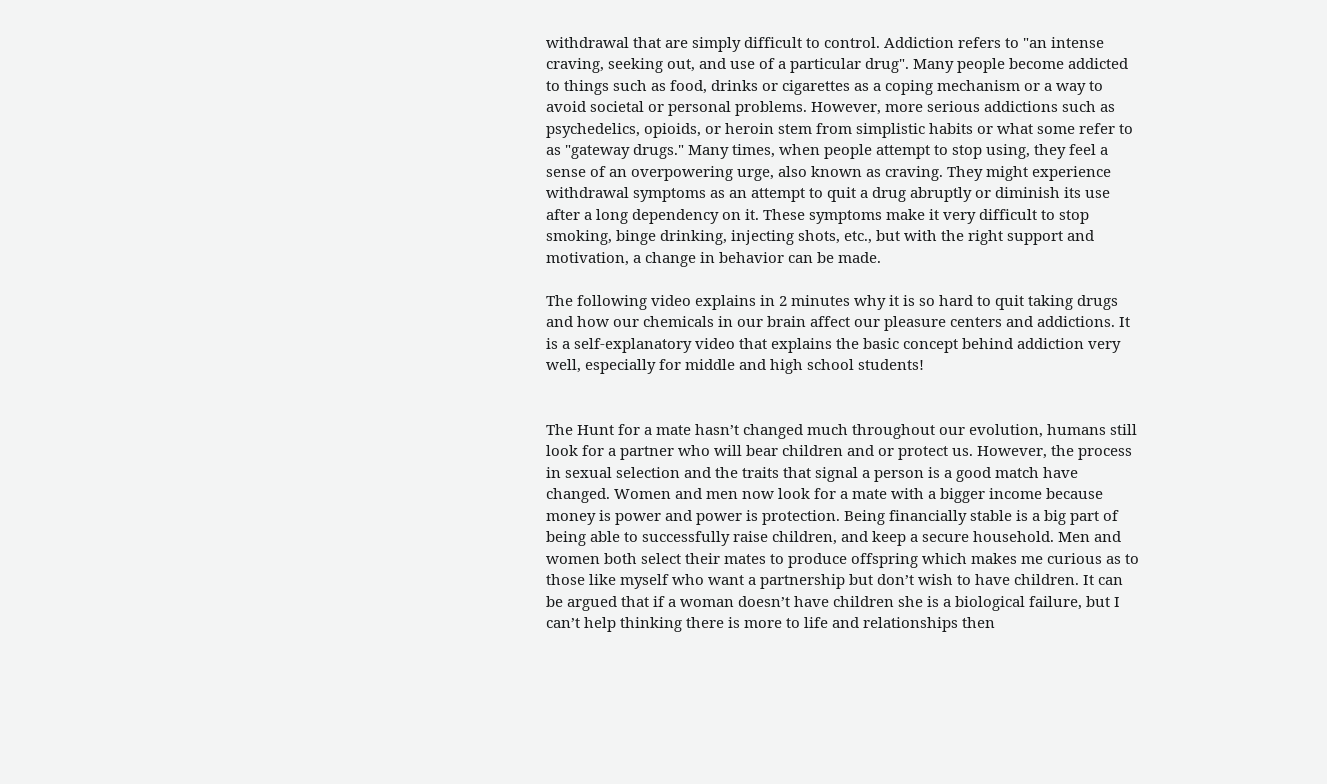withdrawal that are simply difficult to control. Addiction refers to "an intense craving, seeking out, and use of a particular drug". Many people become addicted to things such as food, drinks or cigarettes as a coping mechanism or a way to avoid societal or personal problems. However, more serious addictions such as psychedelics, opioids, or heroin stem from simplistic habits or what some refer to as "gateway drugs." Many times, when people attempt to stop using, they feel a sense of an overpowering urge, also known as craving. They might experience withdrawal symptoms as an attempt to quit a drug abruptly or diminish its use after a long dependency on it. These symptoms make it very difficult to stop smoking, binge drinking, injecting shots, etc., but with the right support and motivation, a change in behavior can be made.

The following video explains in 2 minutes why it is so hard to quit taking drugs and how our chemicals in our brain affect our pleasure centers and addictions. It is a self-explanatory video that explains the basic concept behind addiction very well, especially for middle and high school students!


The Hunt for a mate hasn’t changed much throughout our evolution, humans still look for a partner who will bear children and or protect us. However, the process in sexual selection and the traits that signal a person is a good match have changed. Women and men now look for a mate with a bigger income because money is power and power is protection. Being financially stable is a big part of being able to successfully raise children, and keep a secure household. Men and women both select their mates to produce offspring which makes me curious as to those like myself who want a partnership but don’t wish to have children. It can be argued that if a woman doesn’t have children she is a biological failure, but I can’t help thinking there is more to life and relationships then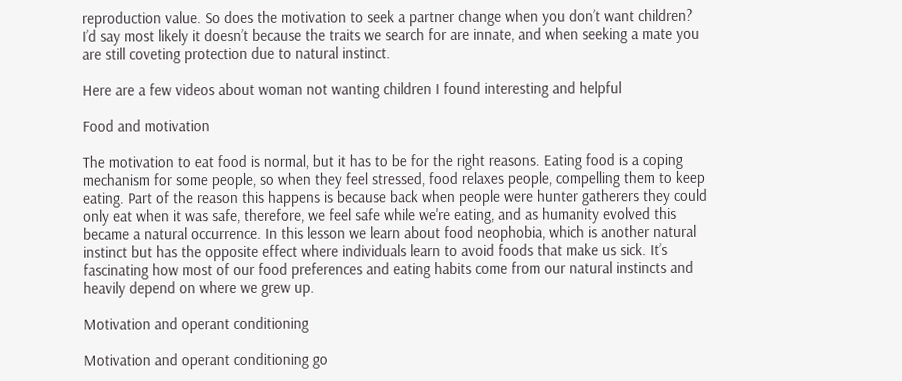reproduction value. So does the motivation to seek a partner change when you don’t want children? I’d say most likely it doesn’t because the traits we search for are innate, and when seeking a mate you are still coveting protection due to natural instinct.

Here are a few videos about woman not wanting children I found interesting and helpful

Food and motivation

The motivation to eat food is normal, but it has to be for the right reasons. Eating food is a coping mechanism for some people, so when they feel stressed, food relaxes people, compelling them to keep eating. Part of the reason this happens is because back when people were hunter gatherers they could only eat when it was safe, therefore, we feel safe while we're eating, and as humanity evolved this became a natural occurrence. In this lesson we learn about food neophobia, which is another natural instinct but has the opposite effect where individuals learn to avoid foods that make us sick. It’s fascinating how most of our food preferences and eating habits come from our natural instincts and heavily depend on where we grew up.

Motivation and operant conditioning

Motivation and operant conditioning go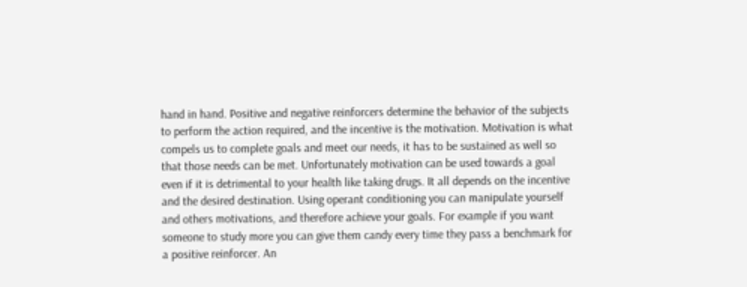hand in hand. Positive and negative reinforcers determine the behavior of the subjects to perform the action required, and the incentive is the motivation. Motivation is what compels us to complete goals and meet our needs, it has to be sustained as well so that those needs can be met. Unfortunately motivation can be used towards a goal even if it is detrimental to your health like taking drugs. It all depends on the incentive and the desired destination. Using operant conditioning you can manipulate yourself and others motivations, and therefore achieve your goals. For example if you want someone to study more you can give them candy every time they pass a benchmark for a positive reinforcer. An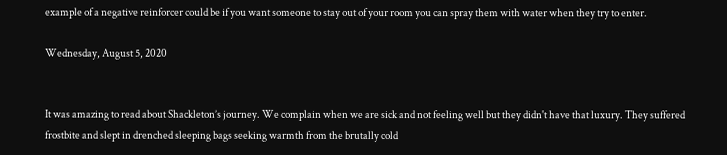example of a negative reinforcer could be if you want someone to stay out of your room you can spray them with water when they try to enter.

Wednesday, August 5, 2020


It was amazing to read about Shackleton’s journey. We complain when we are sick and not feeling well but they didn't have that luxury. They suffered frostbite and slept in drenched sleeping bags seeking warmth from the brutally cold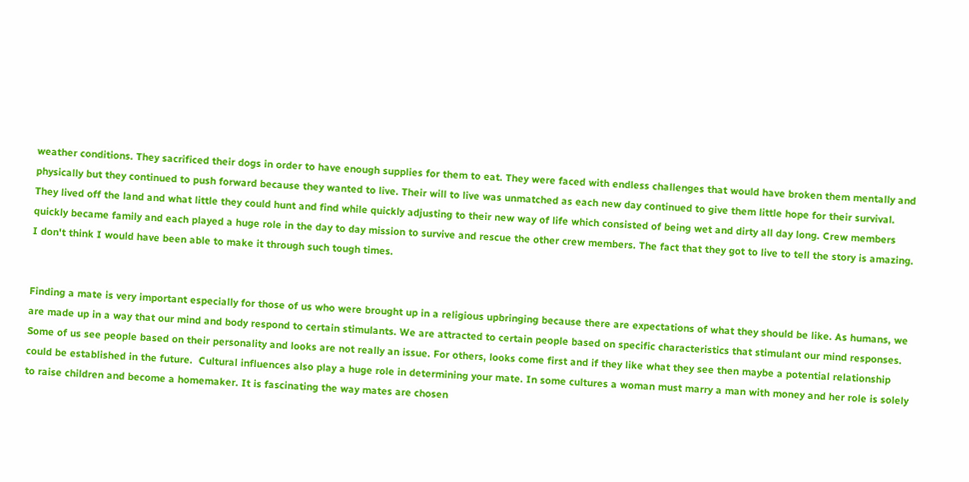weather conditions. They sacrificed their dogs in order to have enough supplies for them to eat. They were faced with endless challenges that would have broken them mentally and physically but they continued to push forward because they wanted to live. Their will to live was unmatched as each new day continued to give them little hope for their survival. They lived off the land and what little they could hunt and find while quickly adjusting to their new way of life which consisted of being wet and dirty all day long. Crew members quickly became family and each played a huge role in the day to day mission to survive and rescue the other crew members. The fact that they got to live to tell the story is amazing. I don't think I would have been able to make it through such tough times.


Finding a mate is very important especially for those of us who were brought up in a religious upbringing because there are expectations of what they should be like. As humans, we are made up in a way that our mind and body respond to certain stimulants. We are attracted to certain people based on specific characteristics that stimulant our mind responses. Some of us see people based on their personality and looks are not really an issue. For others, looks come first and if they like what they see then maybe a potential relationship could be established in the future.  Cultural influences also play a huge role in determining your mate. In some cultures a woman must marry a man with money and her role is solely to raise children and become a homemaker. It is fascinating the way mates are chosen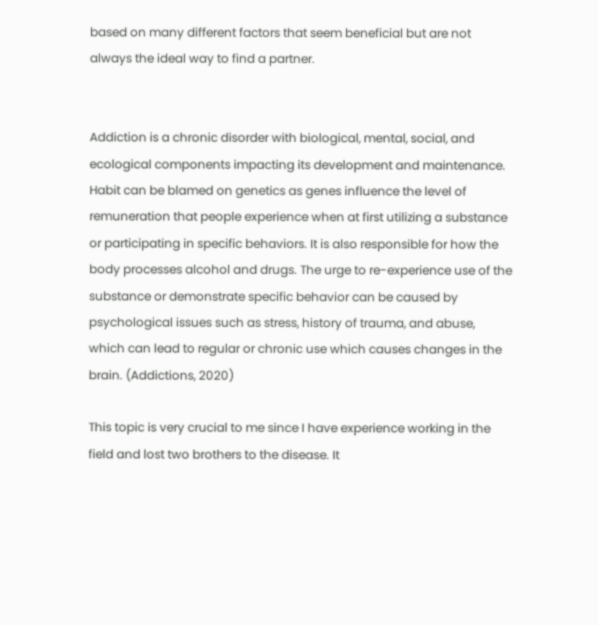based on many different factors that seem beneficial but are not always the ideal way to find a partner.


Addiction is a chronic disorder with biological, mental, social, and ecological components impacting its development and maintenance. Habit can be blamed on genetics as genes influence the level of remuneration that people experience when at first utilizing a substance or participating in specific behaviors. It is also responsible for how the body processes alcohol and drugs. The urge to re-experience use of the substance or demonstrate specific behavior can be caused by psychological issues such as stress, history of trauma, and abuse, which can lead to regular or chronic use which causes changes in the brain. (Addictions, 2020)

This topic is very crucial to me since I have experience working in the field and lost two brothers to the disease. It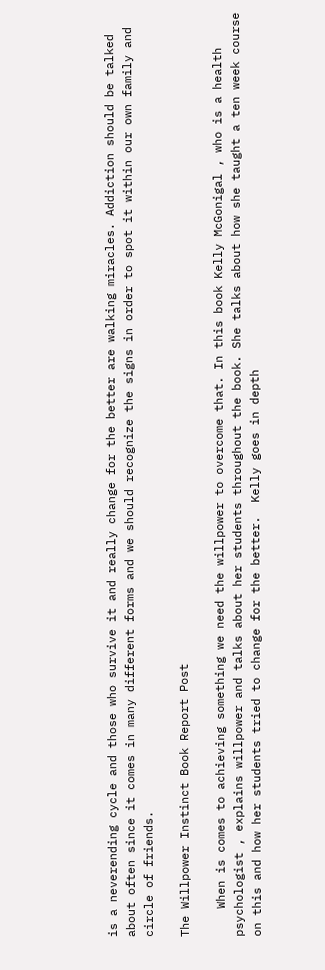is a neverending cycle and those who survive it and really change for the better are walking miracles. Addiction should be talked about often since it comes in many different forms and we should recognize the signs in order to spot it within our own family and circle of friends.

The Willpower Instinct Book Report Post

    When is comes to achieving something we need the willpower to overcome that. In this book Kelly McGonigal , who is a health psychologist , explains willpower and talks about her students throughout the book. She talks about how she taught a ten week course on this and how her students tried to change for the better.  Kelly goes in depth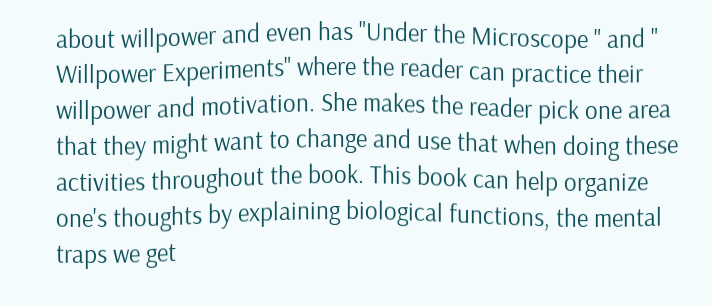about willpower and even has "Under the Microscope " and " Willpower Experiments" where the reader can practice their willpower and motivation. She makes the reader pick one area that they might want to change and use that when doing these activities throughout the book. This book can help organize one's thoughts by explaining biological functions, the mental traps we get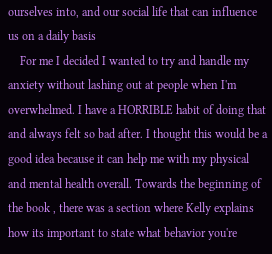ourselves into, and our social life that can influence us on a daily basis
    For me I decided I wanted to try and handle my anxiety without lashing out at people when I'm overwhelmed. I have a HORRIBLE habit of doing that and always felt so bad after. I thought this would be a good idea because it can help me with my physical and mental health overall. Towards the beginning of the book , there was a section where Kelly explains how its important to state what behavior you're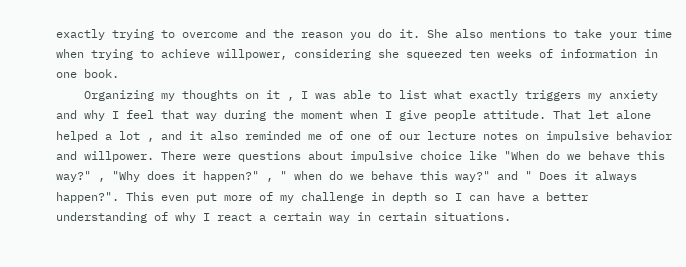exactly trying to overcome and the reason you do it. She also mentions to take your time when trying to achieve willpower, considering she squeezed ten weeks of information in one book.
    Organizing my thoughts on it , I was able to list what exactly triggers my anxiety and why I feel that way during the moment when I give people attitude. That let alone helped a lot , and it also reminded me of one of our lecture notes on impulsive behavior and willpower. There were questions about impulsive choice like "When do we behave this way?" , "Why does it happen?" , " when do we behave this way?" and " Does it always happen?". This even put more of my challenge in depth so I can have a better understanding of why I react a certain way in certain situations.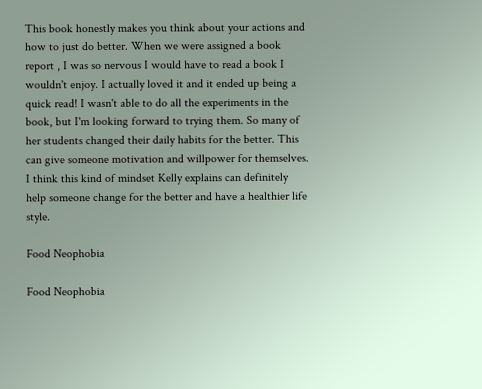This book honestly makes you think about your actions and how to just do better. When we were assigned a book report , I was so nervous I would have to read a book I wouldn't enjoy. I actually loved it and it ended up being a quick read! I wasn't able to do all the experiments in the book, but I'm looking forward to trying them. So many of her students changed their daily habits for the better. This can give someone motivation and willpower for themselves. I think this kind of mindset Kelly explains can definitely help someone change for the better and have a healthier life style.

Food Neophobia

Food Neophobia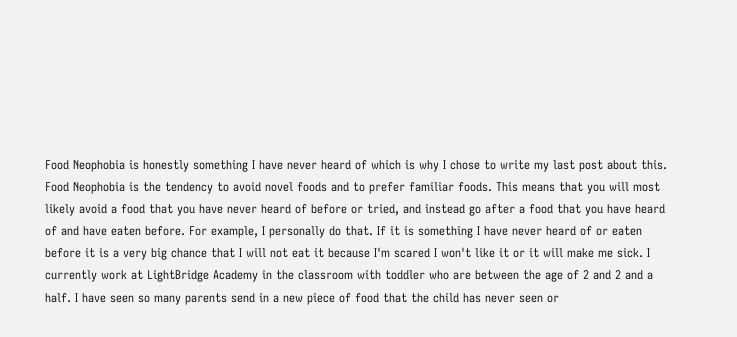Food Neophobia is honestly something I have never heard of which is why I chose to write my last post about this. Food Neophobia is the tendency to avoid novel foods and to prefer familiar foods. This means that you will most likely avoid a food that you have never heard of before or tried, and instead go after a food that you have heard of and have eaten before. For example, I personally do that. If it is something I have never heard of or eaten before it is a very big chance that I will not eat it because I'm scared I won't like it or it will make me sick. I currently work at LightBridge Academy in the classroom with toddler who are between the age of 2 and 2 and a half. I have seen so many parents send in a new piece of food that the child has never seen or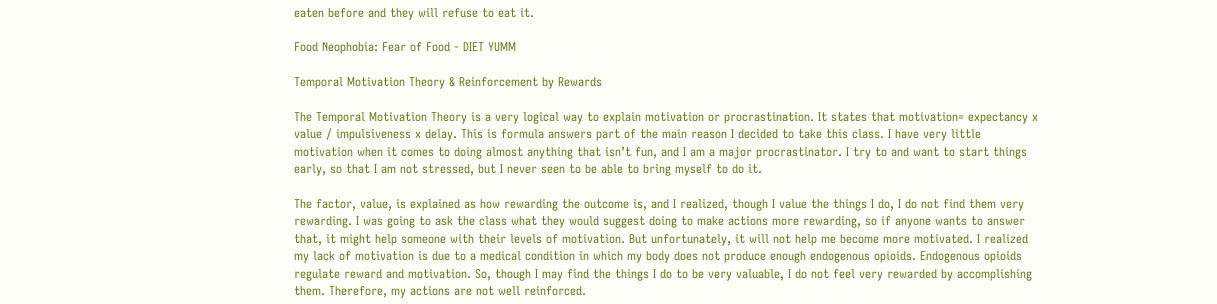eaten before and they will refuse to eat it.

Food Neophobia: Fear of Food - DIET YUMM

Temporal Motivation Theory & Reinforcement by Rewards

The Temporal Motivation Theory is a very logical way to explain motivation or procrastination. It states that motivation= expectancy x value / impulsiveness x delay. This is formula answers part of the main reason I decided to take this class. I have very little motivation when it comes to doing almost anything that isn’t fun, and I am a major procrastinator. I try to and want to start things early, so that I am not stressed, but I never seen to be able to bring myself to do it.

The factor, value, is explained as how rewarding the outcome is, and I realized, though I value the things I do, I do not find them very rewarding. I was going to ask the class what they would suggest doing to make actions more rewarding, so if anyone wants to answer that, it might help someone with their levels of motivation. But unfortunately, it will not help me become more motivated. I realized my lack of motivation is due to a medical condition in which my body does not produce enough endogenous opioids. Endogenous opioids regulate reward and motivation. So, though I may find the things I do to be very valuable, I do not feel very rewarded by accomplishing them. Therefore, my actions are not well reinforced.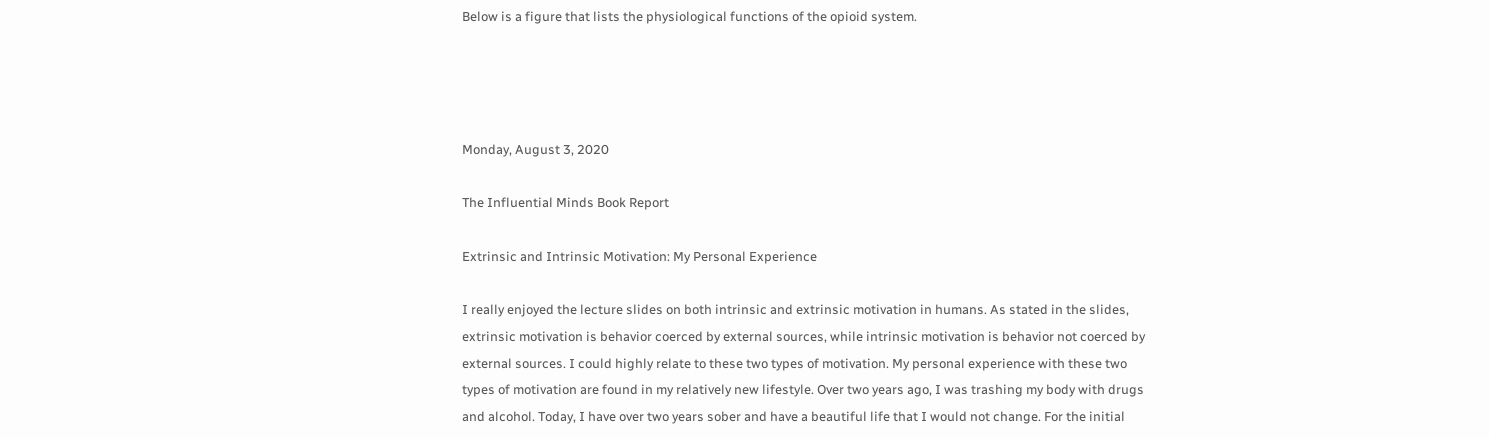Below is a figure that lists the physiological functions of the opioid system.




Monday, August 3, 2020

The Influential Minds Book Report

Extrinsic and Intrinsic Motivation: My Personal Experience

I really enjoyed the lecture slides on both intrinsic and extrinsic motivation in humans. As stated in the slides, extrinsic motivation is behavior coerced by external sources, while intrinsic motivation is behavior not coerced by external sources. I could highly relate to these two types of motivation. My personal experience with these two types of motivation are found in my relatively new lifestyle. Over two years ago, I was trashing my body with drugs and alcohol. Today, I have over two years sober and have a beautiful life that I would not change. For the initial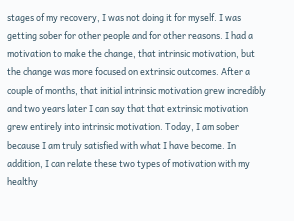stages of my recovery, I was not doing it for myself. I was getting sober for other people and for other reasons. I had a motivation to make the change, that intrinsic motivation, but the change was more focused on extrinsic outcomes. After a couple of months, that initial intrinsic motivation grew incredibly and two years later I can say that that extrinsic motivation grew entirely into intrinsic motivation. Today, I am sober because I am truly satisfied with what I have become. In addition, I can relate these two types of motivation with my healthy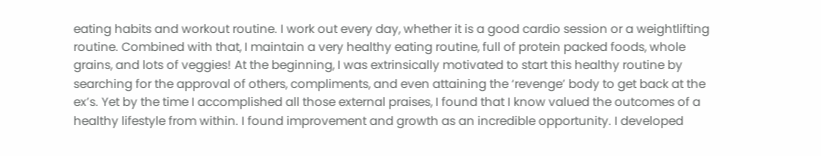eating habits and workout routine. I work out every day, whether it is a good cardio session or a weightlifting routine. Combined with that, I maintain a very healthy eating routine, full of protein packed foods, whole grains, and lots of veggies! At the beginning, I was extrinsically motivated to start this healthy routine by searching for the approval of others, compliments, and even attaining the ‘revenge’ body to get back at the ex’s. Yet by the time I accomplished all those external praises, I found that I know valued the outcomes of a healthy lifestyle from within. I found improvement and growth as an incredible opportunity. I developed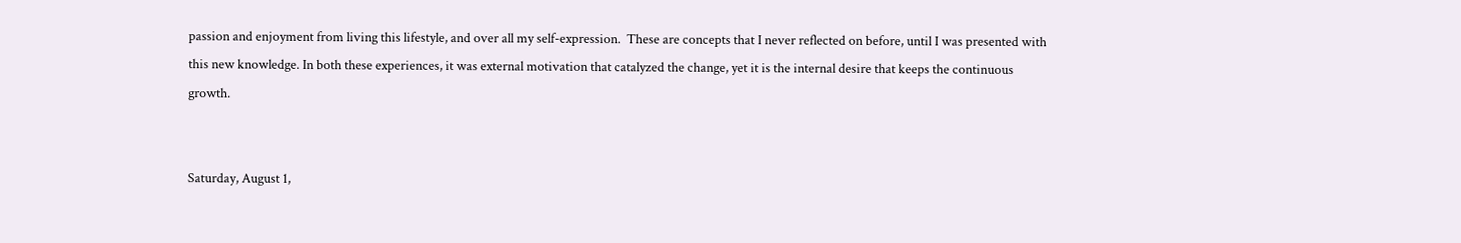passion and enjoyment from living this lifestyle, and over all my self-expression.  These are concepts that I never reflected on before, until I was presented with this new knowledge. In both these experiences, it was external motivation that catalyzed the change, yet it is the internal desire that keeps the continuous growth.


Saturday, August 1,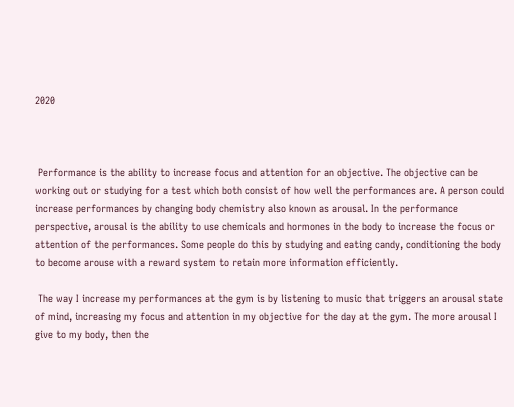2020



 Performance is the ability to increase focus and attention for an objective. The objective can be working out or studying for a test which both consist of how well the performances are. A person could increase performances by changing body chemistry also known as arousal. In the performance perspective, arousal is the ability to use chemicals and hormones in the body to increase the focus or attention of the performances. Some people do this by studying and eating candy, conditioning the body to become arouse with a reward system to retain more information efficiently.

 The way I increase my performances at the gym is by listening to music that triggers an arousal state of mind, increasing my focus and attention in my objective for the day at the gym. The more arousal I give to my body, then the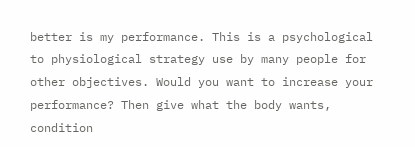better is my performance. This is a psychological to physiological strategy use by many people for other objectives. Would you want to increase your performance? Then give what the body wants, condition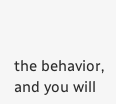the behavior, and you will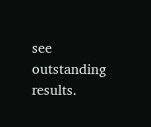see outstanding results.